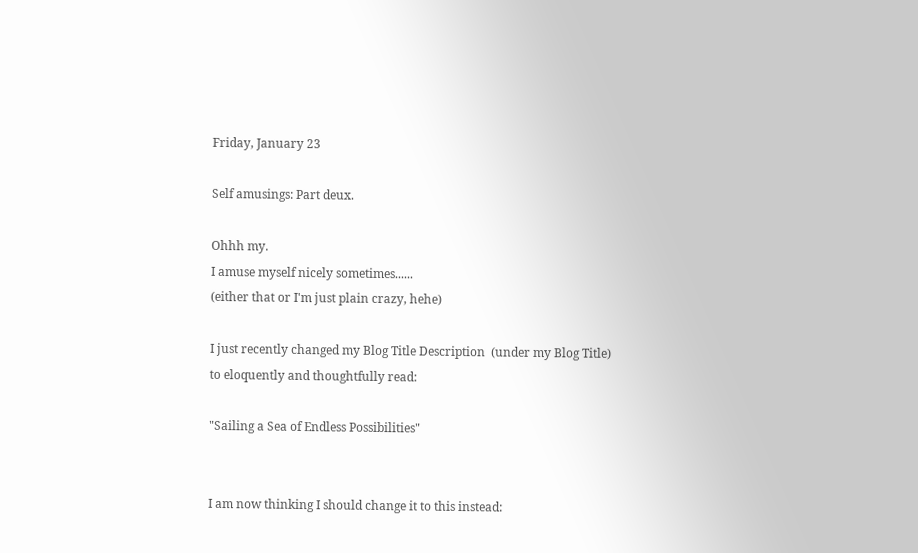Friday, January 23

Self amusings: Part deux.

Ohhh my.
I amuse myself nicely sometimes......
(either that or I'm just plain crazy, hehe)

I just recently changed my Blog Title Description  (under my Blog Title)
to eloquently and thoughtfully read:

"Sailing a Sea of Endless Possibilities"


I am now thinking I should change it to this instead: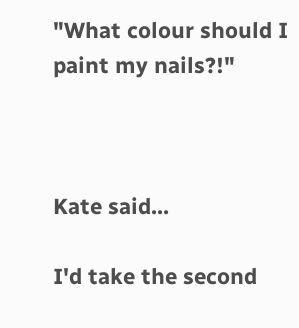"What colour should I paint my nails?!"



Kate said...

I'd take the second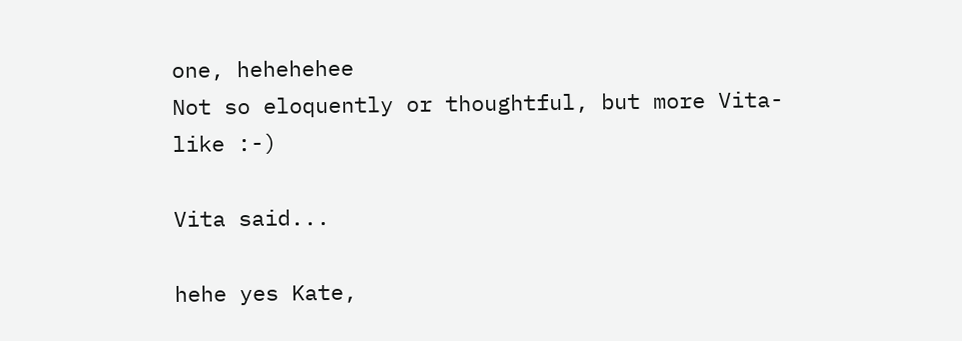one, hehehehee
Not so eloquently or thoughtful, but more Vita-like :-)

Vita said...

hehe yes Kate,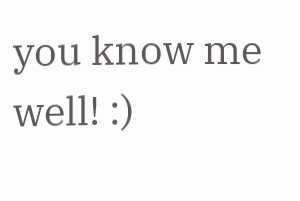you know me well! :)